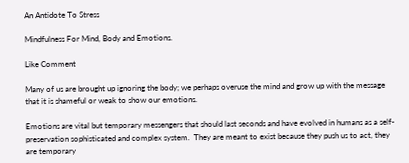An Antidote To Stress

Mindfulness For Mind, Body and Emotions.

Like Comment

Many of us are brought up ignoring the body; we perhaps overuse the mind and grow up with the message that it is shameful or weak to show our emotions.

Emotions are vital but temporary messengers that should last seconds and have evolved in humans as a self-preservation sophisticated and complex system.  They are meant to exist because they push us to act, they are temporary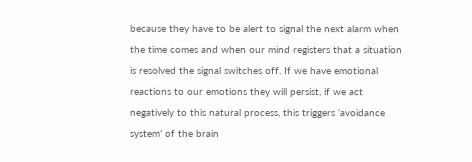because they have to be alert to signal the next alarm when the time comes and when our mind registers that a situation is resolved the signal switches off. If we have emotional reactions to our emotions they will persist, if we act negatively to this natural process, this triggers ‘avoidance system’ of the brain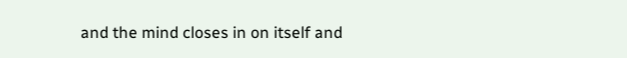and the mind closes in on itself and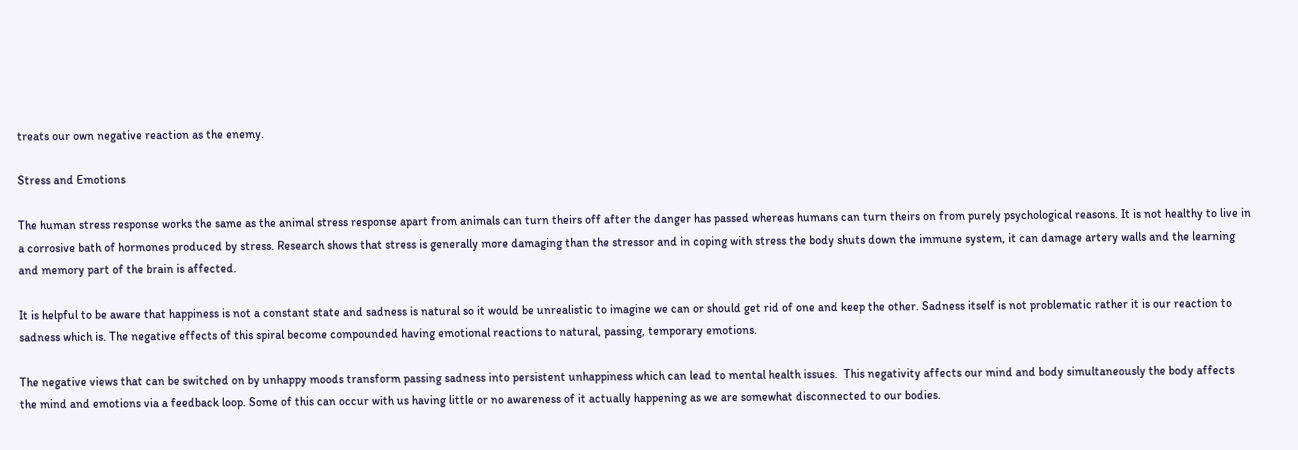treats our own negative reaction as the enemy.

Stress and Emotions

The human stress response works the same as the animal stress response apart from animals can turn theirs off after the danger has passed whereas humans can turn theirs on from purely psychological reasons. It is not healthy to live in a corrosive bath of hormones produced by stress. Research shows that stress is generally more damaging than the stressor and in coping with stress the body shuts down the immune system, it can damage artery walls and the learning and memory part of the brain is affected.

It is helpful to be aware that happiness is not a constant state and sadness is natural so it would be unrealistic to imagine we can or should get rid of one and keep the other. Sadness itself is not problematic rather it is our reaction to sadness which is. The negative effects of this spiral become compounded having emotional reactions to natural, passing, temporary emotions.

The negative views that can be switched on by unhappy moods transform passing sadness into persistent unhappiness which can lead to mental health issues.  This negativity affects our mind and body simultaneously the body affects the mind and emotions via a feedback loop. Some of this can occur with us having little or no awareness of it actually happening as we are somewhat disconnected to our bodies.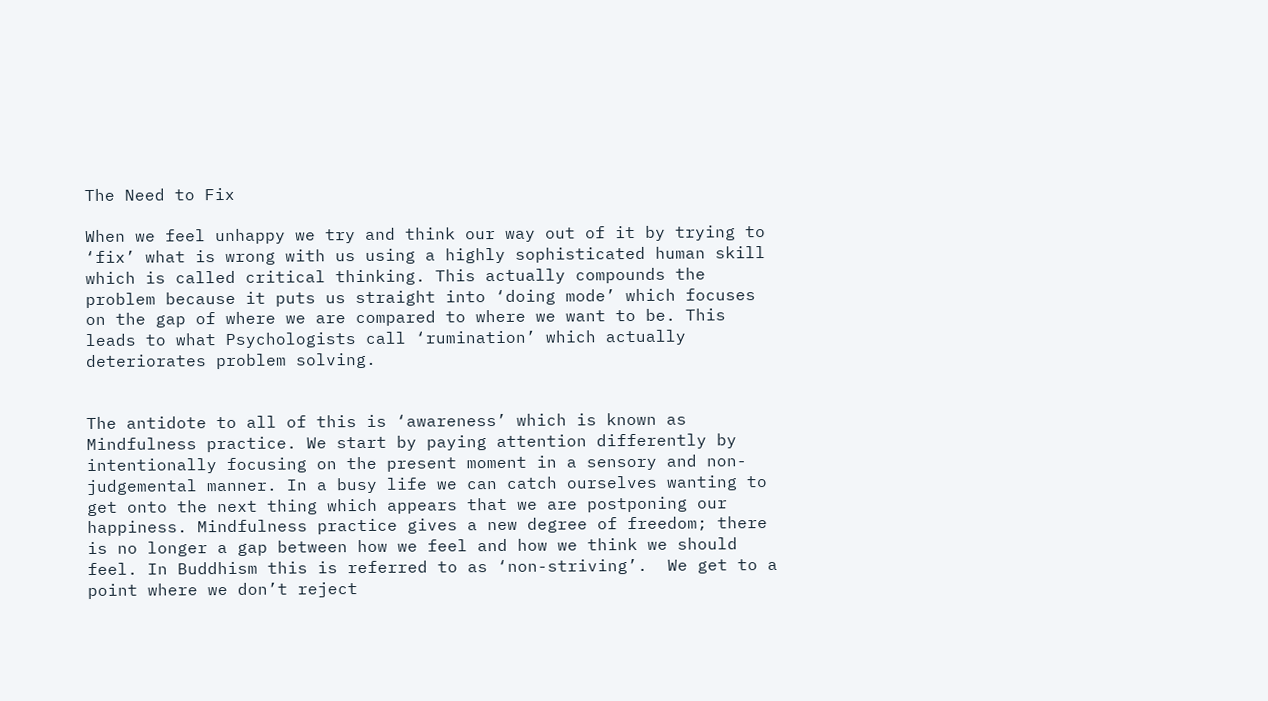The Need to Fix

When we feel unhappy we try and think our way out of it by trying to ‘fix’ what is wrong with us using a highly sophisticated human skill which is called critical thinking. This actually compounds the problem because it puts us straight into ‘doing mode’ which focuses on the gap of where we are compared to where we want to be. This leads to what Psychologists call ‘rumination’ which actually deteriorates problem solving.


The antidote to all of this is ‘awareness’ which is known as Mindfulness practice. We start by paying attention differently by intentionally focusing on the present moment in a sensory and non-judgemental manner. In a busy life we can catch ourselves wanting to get onto the next thing which appears that we are postponing our happiness. Mindfulness practice gives a new degree of freedom; there is no longer a gap between how we feel and how we think we should feel. In Buddhism this is referred to as ‘non-striving’.  We get to a point where we don’t reject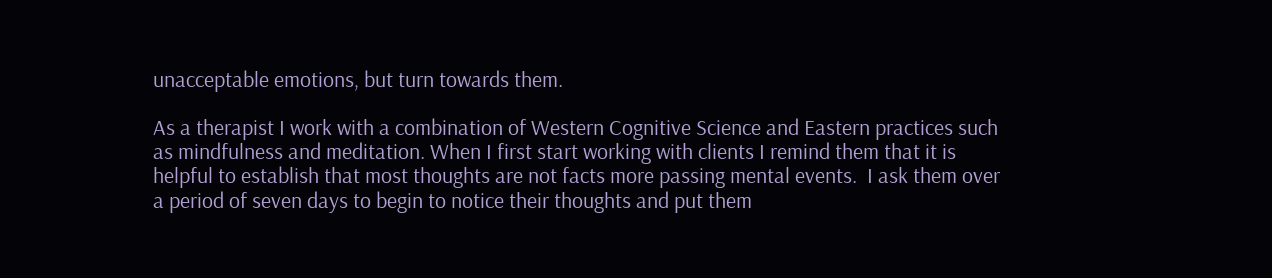unacceptable emotions, but turn towards them.

As a therapist I work with a combination of Western Cognitive Science and Eastern practices such as mindfulness and meditation. When I first start working with clients I remind them that it is helpful to establish that most thoughts are not facts more passing mental events.  I ask them over a period of seven days to begin to notice their thoughts and put them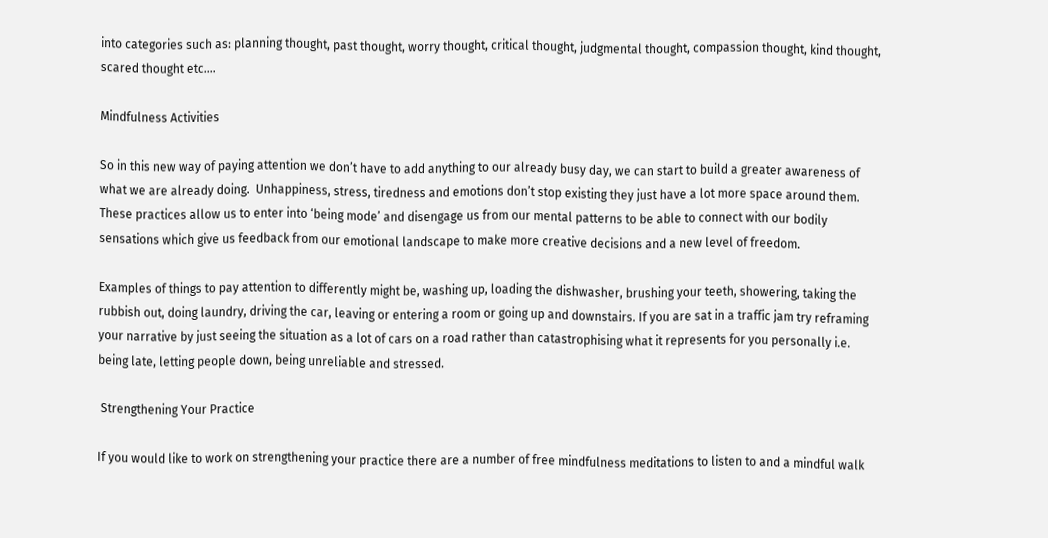into categories such as: planning thought, past thought, worry thought, critical thought, judgmental thought, compassion thought, kind thought, scared thought etc.…

Mindfulness Activities

So in this new way of paying attention we don’t have to add anything to our already busy day, we can start to build a greater awareness of what we are already doing.  Unhappiness, stress, tiredness and emotions don’t stop existing they just have a lot more space around them.  These practices allow us to enter into ‘being mode’ and disengage us from our mental patterns to be able to connect with our bodily sensations which give us feedback from our emotional landscape to make more creative decisions and a new level of freedom.

Examples of things to pay attention to differently might be, washing up, loading the dishwasher, brushing your teeth, showering, taking the rubbish out, doing laundry, driving the car, leaving or entering a room or going up and downstairs. If you are sat in a traffic jam try reframing your narrative by just seeing the situation as a lot of cars on a road rather than catastrophising what it represents for you personally i.e. being late, letting people down, being unreliable and stressed.

 Strengthening Your Practice

If you would like to work on strengthening your practice there are a number of free mindfulness meditations to listen to and a mindful walk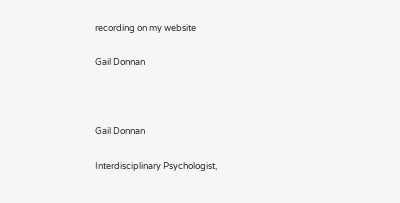recording on my website

Gail Donnan



Gail Donnan

Interdisciplinary Psychologist,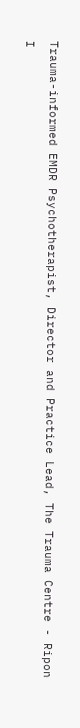Trauma-informed EMDR Psychotherapist, Director and Practice Lead, The Trauma Centre - Ripon

I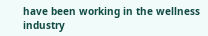have been working in the wellness industry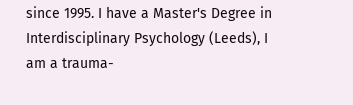since 1995. I have a Master's Degree in Interdisciplinary Psychology (Leeds), I am a trauma-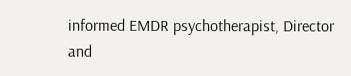informed EMDR psychotherapist, Director and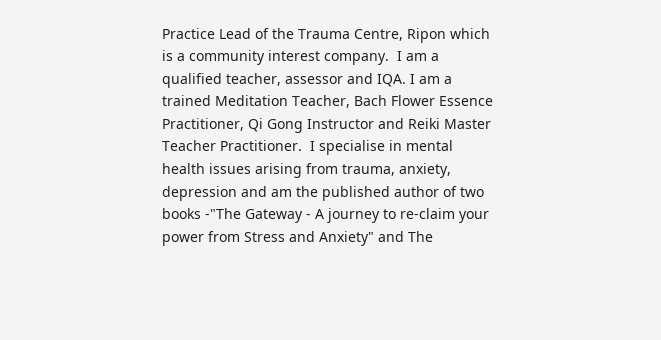Practice Lead of the Trauma Centre, Ripon which is a community interest company.  I am a qualified teacher, assessor and IQA. I am a trained Meditation Teacher, Bach Flower Essence Practitioner, Qi Gong Instructor and Reiki Master Teacher Practitioner.  I specialise in mental health issues arising from trauma, anxiety, depression and am the published author of two books -"The Gateway - A journey to re-claim your power from Stress and Anxiety" and The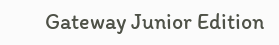Gateway Junior Edition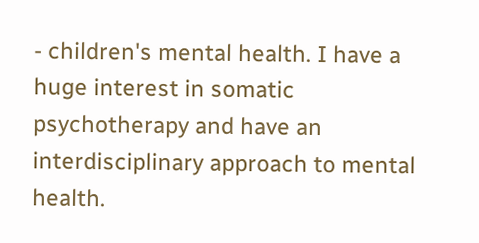- children's mental health. I have a huge interest in somatic psychotherapy and have an interdisciplinary approach to mental health.